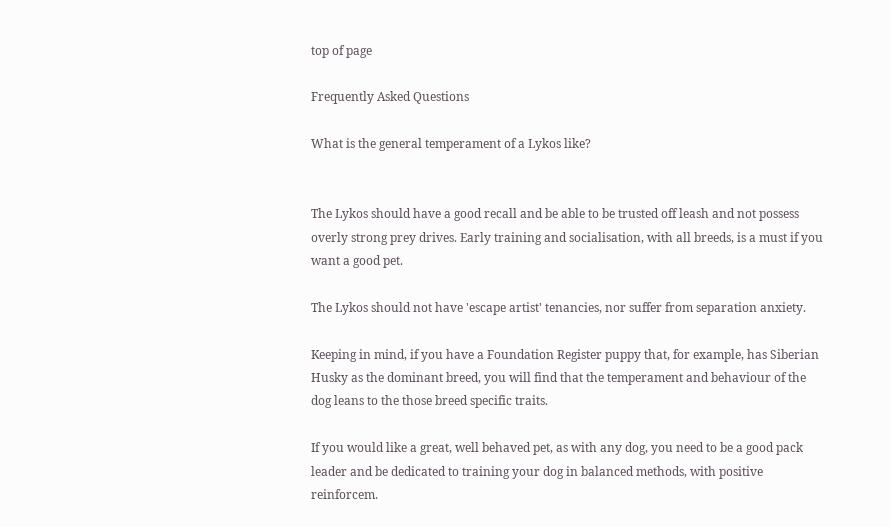top of page

Frequently Asked Questions

What is the general temperament of a Lykos like?


The Lykos should have a good recall and be able to be trusted off leash and not possess overly strong prey drives. Early training and socialisation, with all breeds, is a must if you want a good pet.

The Lykos should not have 'escape artist' tenancies, nor suffer from separation anxiety.

Keeping in mind, if you have a Foundation Register puppy that, for example, has Siberian Husky as the dominant breed, you will find that the temperament and behaviour of the dog leans to the those breed specific traits.

If you would like a great, well behaved pet, as with any dog, you need to be a good pack leader and be dedicated to training your dog in balanced methods, with positive reinforcem.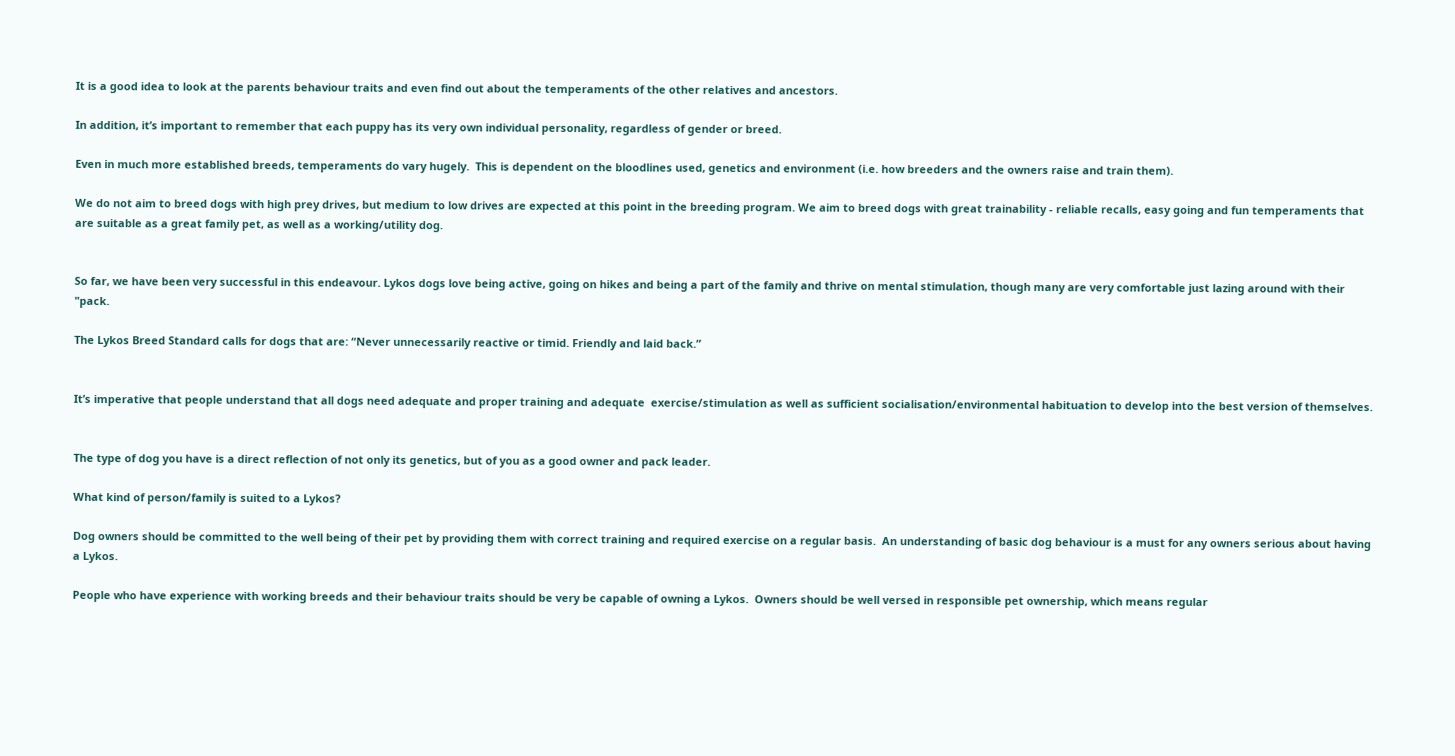It is a good idea to look at the parents behaviour traits and even find out about the temperaments of the other relatives and ancestors.

In addition, it’s important to remember that each puppy has its very own individual personality, regardless of gender or breed.

Even in much more established breeds, temperaments do vary hugely.  This is dependent on the bloodlines used, genetics and environment (i.e. how breeders and the owners raise and train them).

We do not aim to breed dogs with high prey drives, but medium to low drives are expected at this point in the breeding program. We aim to breed dogs with great trainability - reliable recalls, easy going and fun temperaments that are suitable as a great family pet, as well as a working/utility dog.


So far, we have been very successful in this endeavour. Lykos dogs love being active, going on hikes and being a part of the family and thrive on mental stimulation, though many are very comfortable just lazing around with their "pack.

The Lykos Breed Standard calls for dogs that are: “Never unnecessarily reactive or timid. Friendly and laid back.”


It’s imperative that people understand that all dogs need adequate and proper training and adequate  exercise/stimulation as well as sufficient socialisation/environmental habituation to develop into the best version of themselves.


The type of dog you have is a direct reflection of not only its genetics, but of you as a good owner and pack leader.

What kind of person/family is suited to a Lykos?

Dog owners should be committed to the well being of their pet by providing them with correct training and required exercise on a regular basis.  An understanding of basic dog behaviour is a must for any owners serious about having a Lykos.

People who have experience with working breeds and their behaviour traits should be very be capable of owning a Lykos.  Owners should be well versed in responsible pet ownership, which means regular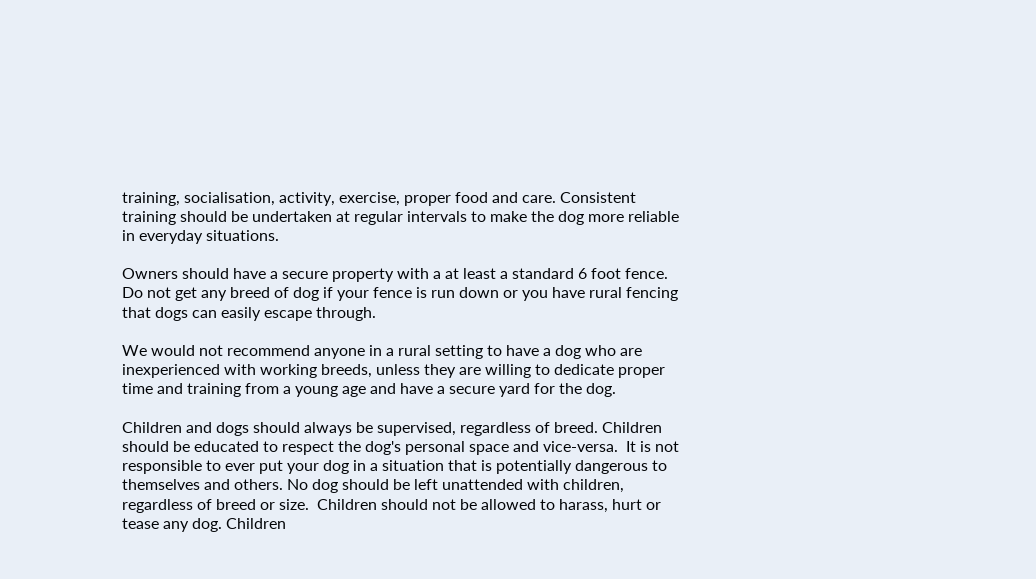training, socialisation, activity, exercise, proper food and care. Consistent training should be undertaken at regular intervals to make the dog more reliable in everyday situations.

Owners should have a secure property with a at least a standard 6 foot fence. Do not get any breed of dog if your fence is run down or you have rural fencing that dogs can easily escape through.

We would not recommend anyone in a rural setting to have a dog who are inexperienced with working breeds, unless they are willing to dedicate proper time and training from a young age and have a secure yard for the dog.

Children and dogs should always be supervised, regardless of breed. Children should be educated to respect the dog's personal space and vice-versa.  It is not responsible to ever put your dog in a situation that is potentially dangerous to themselves and others. No dog should be left unattended with children, regardless of breed or size.  Children should not be allowed to harass, hurt or tease any dog. Children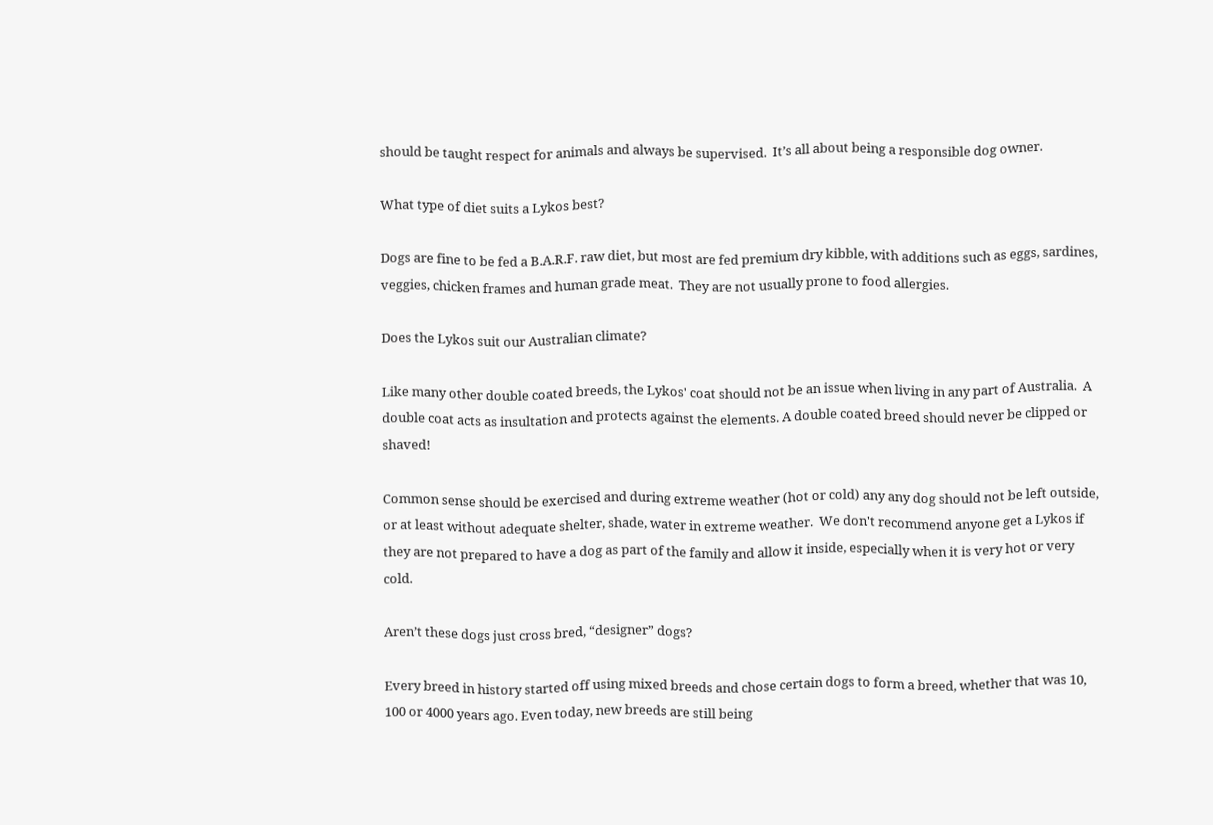should be taught respect for animals and always be supervised.  It’s all about being a responsible dog owner.

What type of diet suits a Lykos best?

Dogs are fine to be fed a B.A.R.F. raw diet, but most are fed premium dry kibble, with additions such as eggs, sardines, veggies, chicken frames and human grade meat.  They are not usually prone to food allergies.

Does the Lykos suit our Australian climate?

Like many other double coated breeds, the Lykos' coat should not be an issue when living in any part of Australia.  A double coat acts as insultation and protects against the elements. A double coated breed should never be clipped or shaved!

Common sense should be exercised and during extreme weather (hot or cold) any any dog should not be left outside, or at least without adequate shelter, shade, water in extreme weather.  We don't recommend anyone get a Lykos if they are not prepared to have a dog as part of the family and allow it inside, especially when it is very hot or very cold.

Aren’t these dogs just cross bred, “designer” dogs?

Every breed in history started off using mixed breeds and chose certain dogs to form a breed, whether that was 10, 100 or 4000 years ago. Even today, new breeds are still being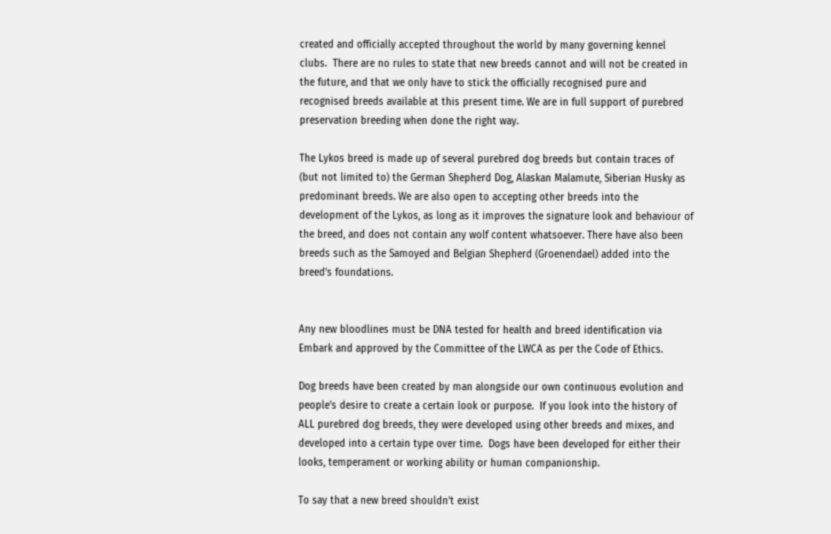created and officially accepted throughout the world by many governing kennel clubs.  There are no rules to state that new breeds cannot and will not be created in the future, and that we only have to stick the officially recognised pure and recognised breeds available at this present time. We are in full support of purebred preservation breeding when done the right way.

The Lykos breed is made up of several purebred dog breeds but contain traces of (but not limited to) the German Shepherd Dog, Alaskan Malamute, Siberian Husky as predominant breeds. We are also open to accepting other breeds into the development of the Lykos, as long as it improves the signature look and behaviour of the breed, and does not contain any wolf content whatsoever. There have also been breeds such as the Samoyed and Belgian Shepherd (Groenendael) added into the breed's foundations.


Any new bloodlines must be DNA tested for health and breed identification via Embark and approved by the Committee of the LWCA as per the Code of Ethics.

Dog breeds have been created by man alongside our own continuous evolution and people's desire to create a certain look or purpose.  If you look into the history of ALL purebred dog breeds, they were developed using other breeds and mixes, and developed into a certain type over time.  Dogs have been developed for either their looks, temperament or working ability or human companionship.

To say that a new breed shouldn't exist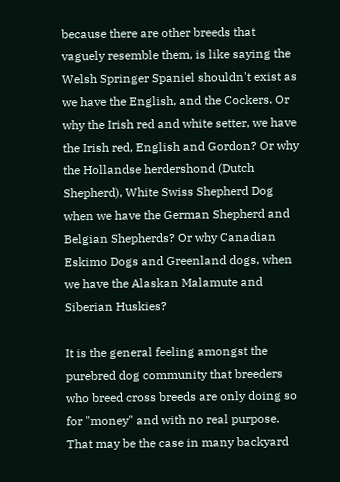because there are other breeds that vaguely resemble them, is like saying the Welsh Springer Spaniel shouldn't exist as we have the English, and the Cockers. Or why the Irish red and white setter, we have the Irish red, English and Gordon? Or why the Hollandse herdershond (Dutch Shepherd), White Swiss Shepherd Dog when we have the German Shepherd and Belgian Shepherds? Or why Canadian Eskimo Dogs and Greenland dogs, when we have the Alaskan Malamute and Siberian Huskies?

It is the general feeling amongst the purebred dog community that breeders who breed cross breeds are only doing so for "money" and with no real purpose.  That may be the case in many backyard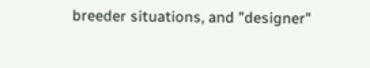breeder situations, and "designer"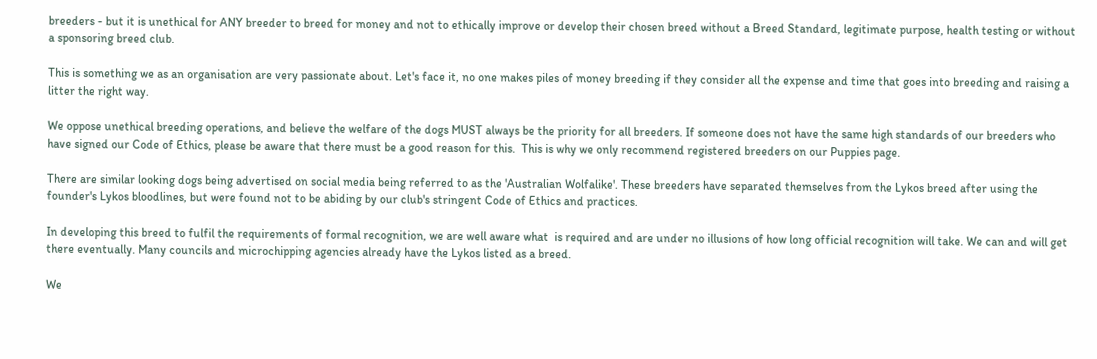breeders - but it is unethical for ANY breeder to breed for money and not to ethically improve or develop their chosen breed without a Breed Standard, legitimate purpose, health testing or without a sponsoring breed club.

This is something we as an organisation are very passionate about. Let's face it, no one makes piles of money breeding if they consider all the expense and time that goes into breeding and raising a litter the right way.

We oppose unethical breeding operations, and believe the welfare of the dogs MUST always be the priority for all breeders. If someone does not have the same high standards of our breeders who have signed our Code of Ethics, please be aware that there must be a good reason for this.  This is why we only recommend registered breeders on our Puppies page.

There are similar looking dogs being advertised on social media being referred to as the 'Australian Wolfalike'. These breeders have separated themselves from the Lykos breed after using the founder's Lykos bloodlines, but were found not to be abiding by our club's stringent Code of Ethics and practices.

In developing this breed to fulfil the requirements of formal recognition, we are well aware what  is required and are under no illusions of how long official recognition will take. We can and will get there eventually. Many councils and microchipping agencies already have the Lykos listed as a breed.

We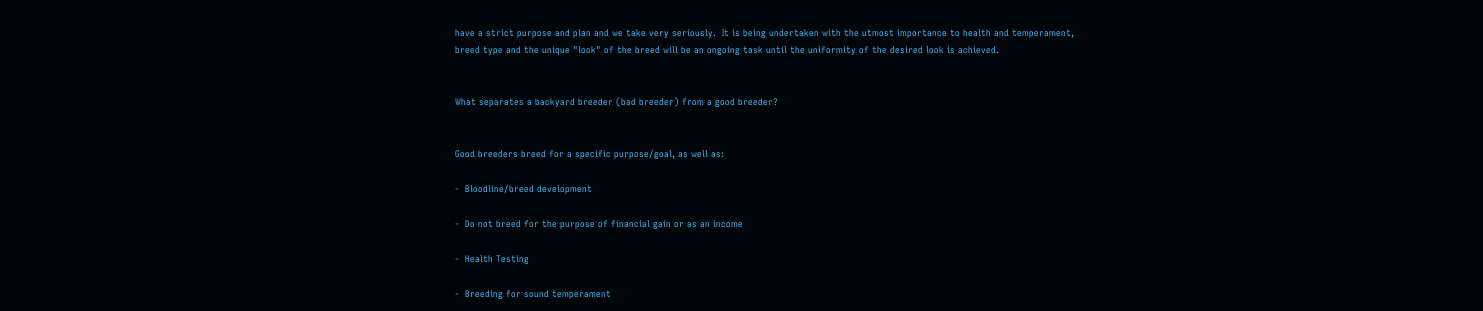have a strict purpose and plan and we take very seriously.  It is being undertaken with the utmost importance to health and temperament, breed type and the unique "look" of the breed will be an ongoing task until the uniformity of the desired look is achieved.


What separates a backyard breeder (bad breeder) from a good breeder?


Good breeders breed for a specific purpose/goal, as well as:

-  Bloodline/breed development

-  Do not breed for the purpose of financial gain or as an income

-  Health Testing

-  Breeding for sound temperament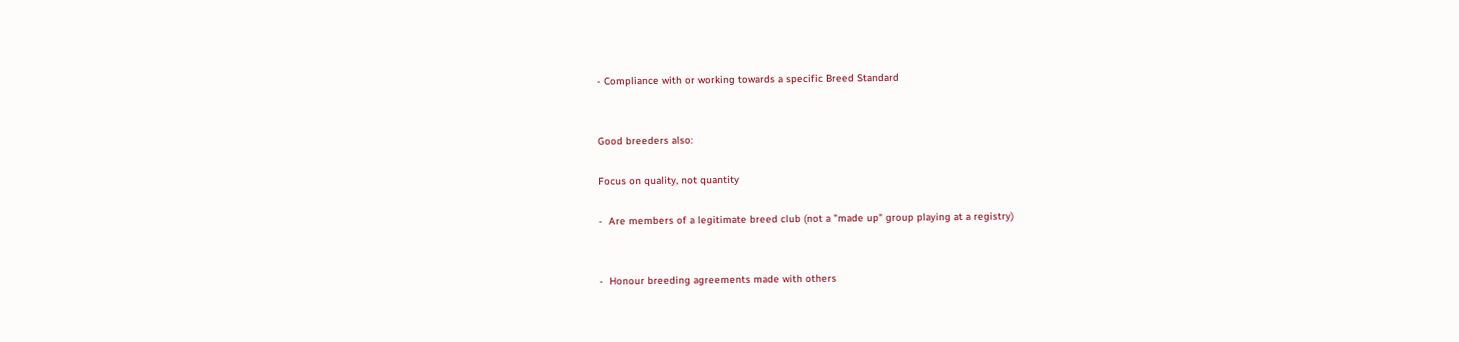- Compliance with or working towards a specific Breed Standard


Good breeders also:

Focus on quality, not quantity

-  Are members of a legitimate breed club (not a "made up" group playing at a registry)


-  Honour breeding agreements made with others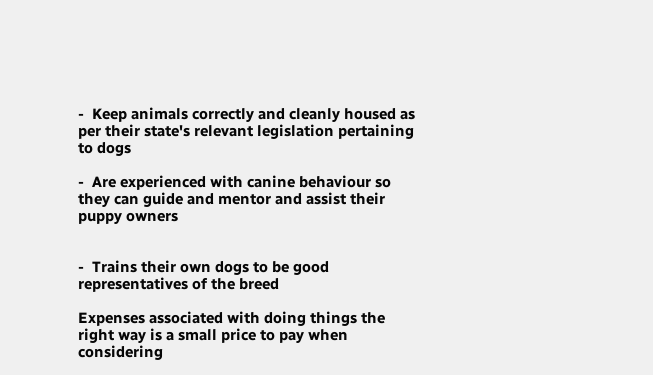-  Keep animals correctly and cleanly housed as per their state's relevant legislation pertaining to dogs

-  Are experienced with canine behaviour so they can guide and mentor and assist their puppy owners


-  Trains their own dogs to be good representatives of the breed

Expenses associated with doing things the right way is a small price to pay when considering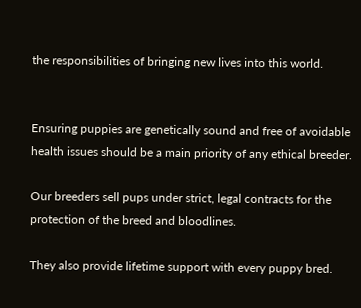the responsibilities of bringing new lives into this world.


Ensuring puppies are genetically sound and free of avoidable health issues should be a main priority of any ethical breeder.

Our breeders sell pups under strict, legal contracts for the protection of the breed and bloodlines.

They also provide lifetime support with every puppy bred.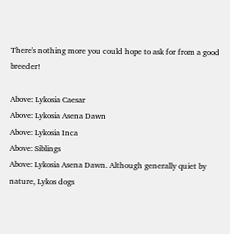There's nothing more you could hope to ask for from a good breeder!

Above: Lykosia Caesar
Above: Lykosia Asena Dawn
Above: Lykosia Inca
Above: Siblings
Above: Lykosia Asena Dawn. Although generally quiet by nature, Lykos dogs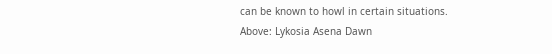can be known to howl in certain situations.
Above: Lykosia Asena Dawn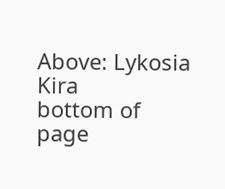Above: Lykosia Kira
bottom of page